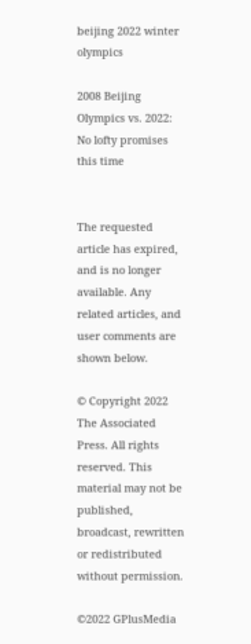beijing 2022 winter olympics

2008 Beijing Olympics vs. 2022: No lofty promises this time


The requested article has expired, and is no longer available. Any related articles, and user comments are shown below.

© Copyright 2022 The Associated Press. All rights reserved. This material may not be published, broadcast, rewritten or redistributed without permission.

©2022 GPlusMedia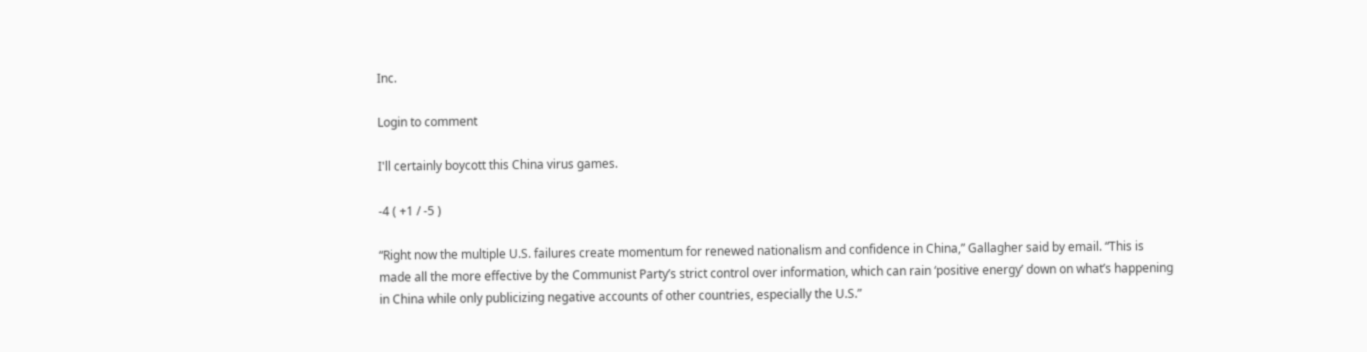Inc.

Login to comment

I'll certainly boycott this China virus games.

-4 ( +1 / -5 )

“Right now the multiple U.S. failures create momentum for renewed nationalism and confidence in China,” Gallagher said by email. “This is made all the more effective by the Communist Party’s strict control over information, which can rain ‘positive energy’ down on what’s happening in China while only publicizing negative accounts of other countries, especially the U.S.”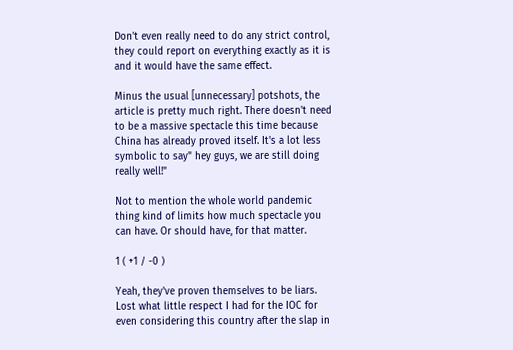Don't even really need to do any strict control, they could report on everything exactly as it is and it would have the same effect.

Minus the usual [unnecessary] potshots, the article is pretty much right. There doesn't need to be a massive spectacle this time because China has already proved itself. It's a lot less symbolic to say" hey guys, we are still doing really well!"

Not to mention the whole world pandemic thing kind of limits how much spectacle you can have. Or should have, for that matter.

1 ( +1 / -0 )

Yeah, they've proven themselves to be liars. Lost what little respect I had for the IOC for even considering this country after the slap in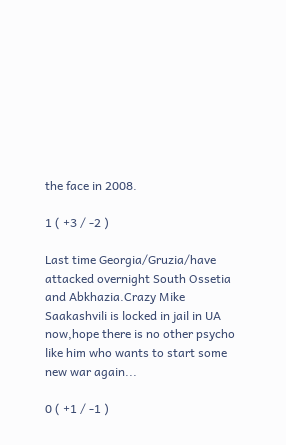the face in 2008.

1 ( +3 / -2 )

Last time Georgia/Gruzia/have attacked overnight South Ossetia and Abkhazia.Crazy Mike Saakashvili is locked in jail in UA now,hope there is no other psycho like him who wants to start some new war again...

0 ( +1 / -1 )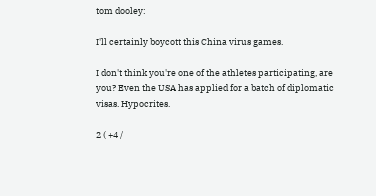tom dooley:

I'll certainly boycott this China virus games.

I don't think you're one of the athletes participating, are you? Even the USA has applied for a batch of diplomatic visas. Hypocrites.

2 ( +4 /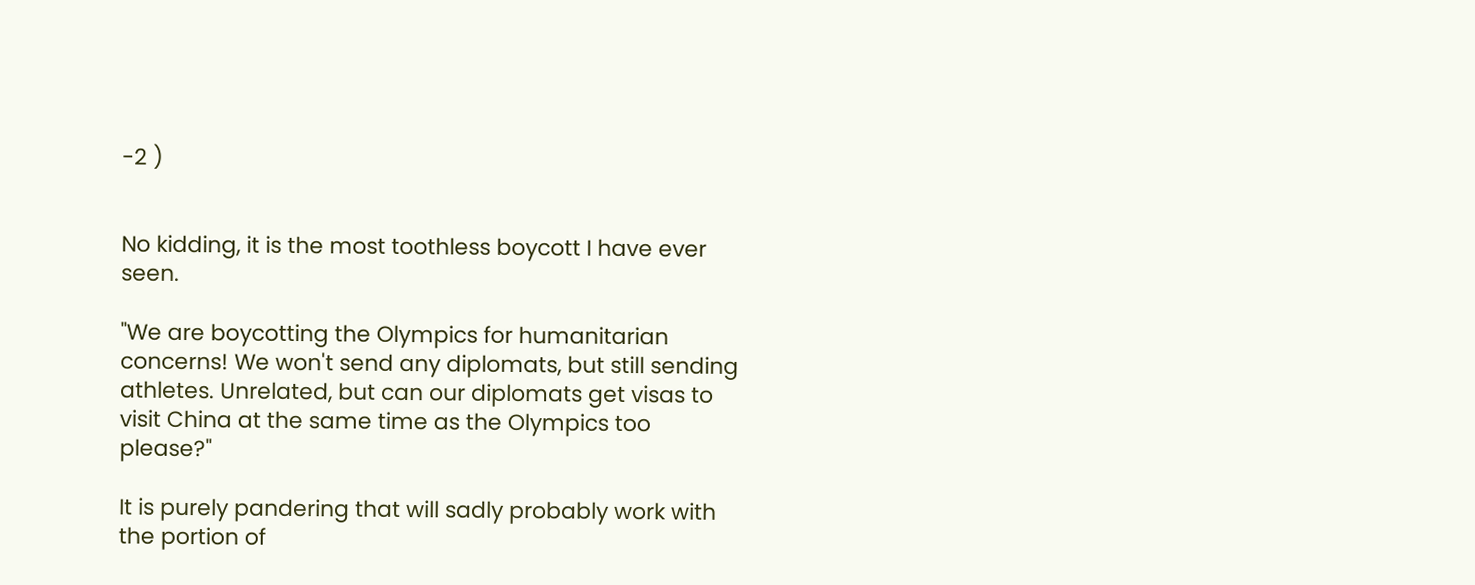-2 )


No kidding, it is the most toothless boycott I have ever seen.

"We are boycotting the Olympics for humanitarian concerns! We won't send any diplomats, but still sending athletes. Unrelated, but can our diplomats get visas to visit China at the same time as the Olympics too please?"

It is purely pandering that will sadly probably work with the portion of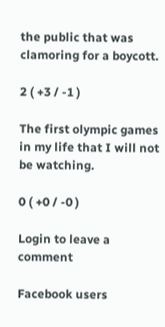the public that was clamoring for a boycott.

2 ( +3 / -1 )

The first olympic games in my life that I will not be watching.

0 ( +0 / -0 )

Login to leave a comment

Facebook users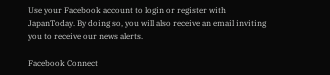Use your Facebook account to login or register with JapanToday. By doing so, you will also receive an email inviting you to receive our news alerts.

Facebook Connect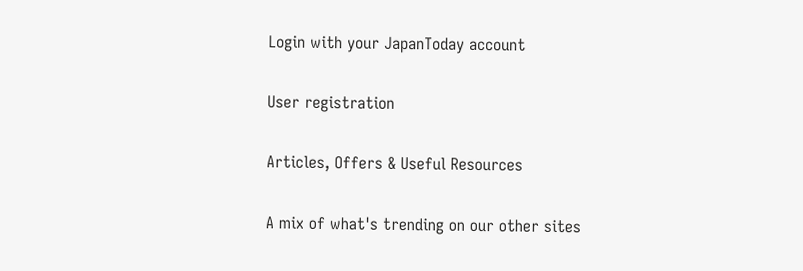Login with your JapanToday account

User registration

Articles, Offers & Useful Resources

A mix of what's trending on our other sites